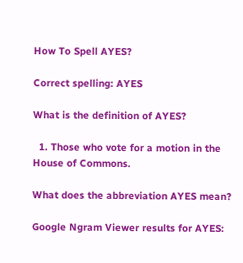How To Spell AYES?

Correct spelling: AYES

What is the definition of AYES?

  1. Those who vote for a motion in the House of Commons.

What does the abbreviation AYES mean?

Google Ngram Viewer results for AYES: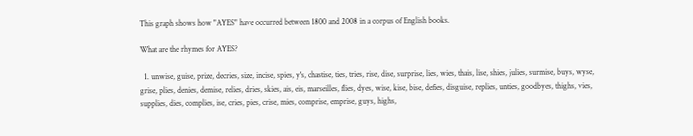This graph shows how "AYES" have occurred between 1800 and 2008 in a corpus of English books.

What are the rhymes for AYES?

  1. unwise, guise, prize, decries, size, incise, spies, y's, chastise, ties, tries, rise, dise, surprise, lies, wies, thais, lise, shies, julies, surmise, buys, wyse, grise, plies, denies, demise, relies, dries, skies, ais, eis, marseilles, flies, dyes, wise, kise, bise, defies, disguise, replies, unties, goodbyes, thighs, vies, supplies, dies, complies, ise, cries, pies, crise, mies, comprise, emprise, guys, highs,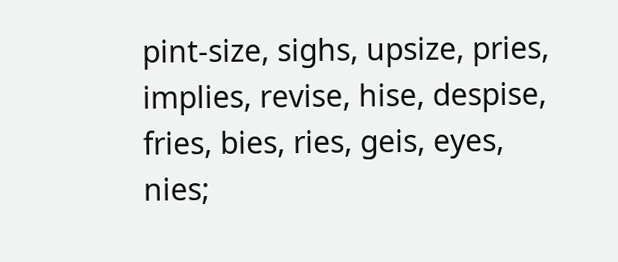pint-size, sighs, upsize, pries, implies, revise, hise, despise, fries, bies, ries, geis, eyes, nies;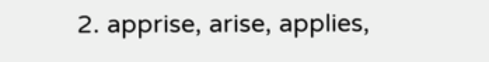2. apprise, arise, applies,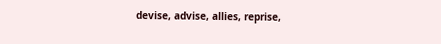devise, advise, allies, reprise,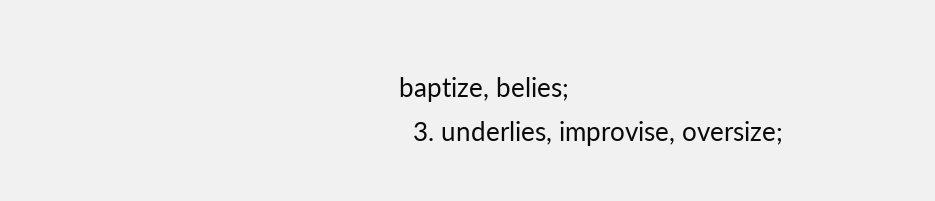baptize, belies;
  3. underlies, improvise, oversize;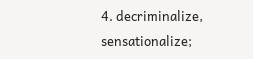4. decriminalize, sensationalize;